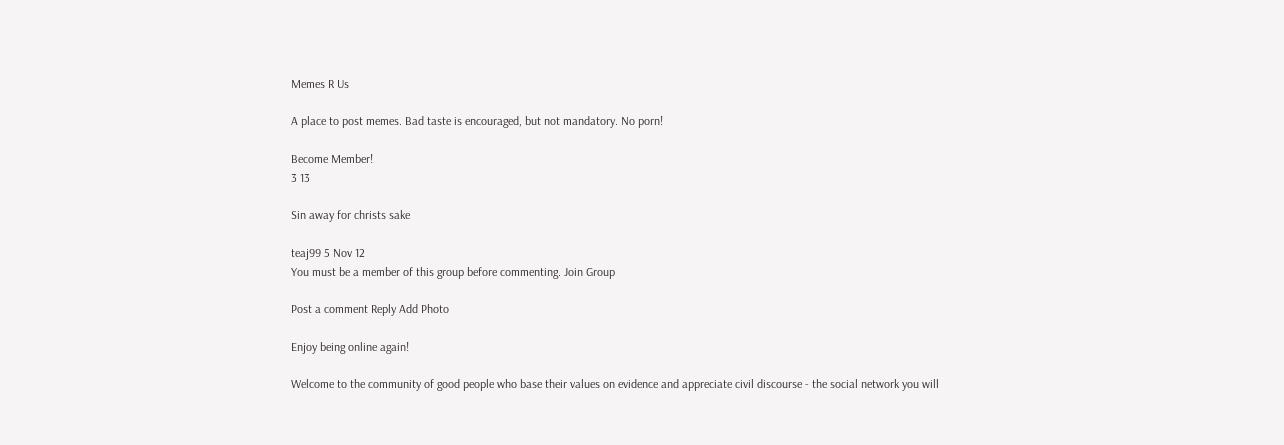Memes R Us

A place to post memes. Bad taste is encouraged, but not mandatory. No porn!

Become Member!
3 13

Sin away for christs sake

teaj99 5 Nov 12
You must be a member of this group before commenting. Join Group

Post a comment Reply Add Photo

Enjoy being online again!

Welcome to the community of good people who base their values on evidence and appreciate civil discourse - the social network you will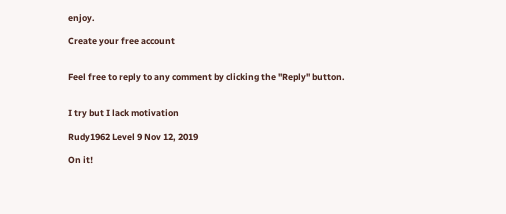enjoy.

Create your free account


Feel free to reply to any comment by clicking the "Reply" button.


I try but I lack motivation

Rudy1962 Level 9 Nov 12, 2019

On it!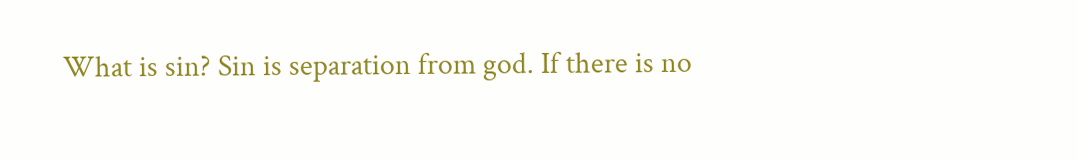What is sin? Sin is separation from god. If there is no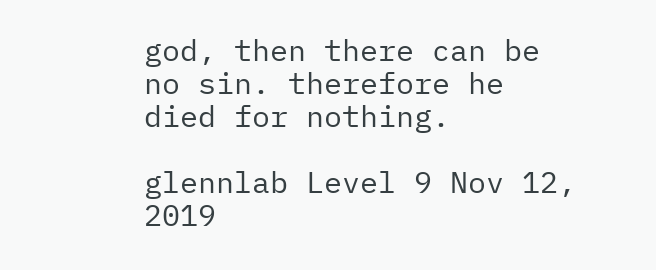god, then there can be no sin. therefore he died for nothing.

glennlab Level 9 Nov 12, 2019